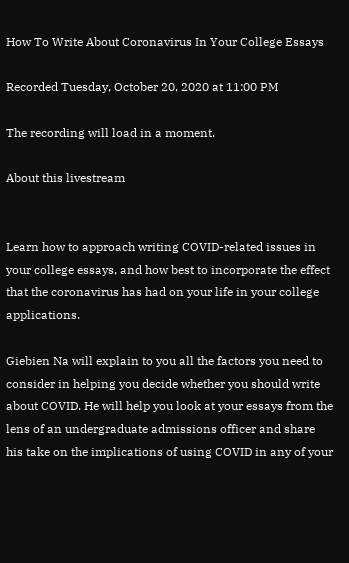How To Write About Coronavirus In Your College Essays

Recorded Tuesday, October 20, 2020 at 11:00 PM

The recording will load in a moment.

About this livestream


Learn how to approach writing COVID-related issues in your college essays, and how best to incorporate the effect that the coronavirus has had on your life in your college applications.

Giebien Na will explain to you all the factors you need to consider in helping you decide whether you should write about COVID. He will help you look at your essays from the lens of an undergraduate admissions officer and share his take on the implications of using COVID in any of your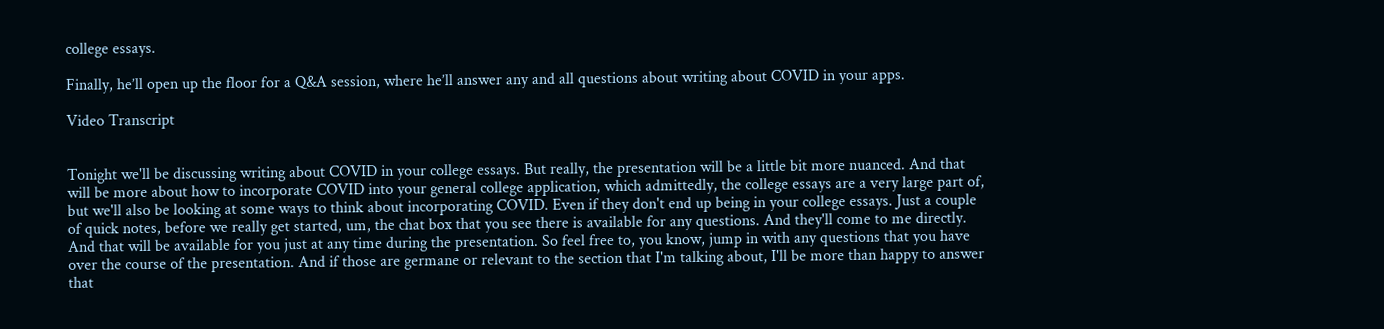college essays.

Finally, he’ll open up the floor for a Q&A session, where he’ll answer any and all questions about writing about COVID in your apps.

Video Transcript


Tonight we'll be discussing writing about COVID in your college essays. But really, the presentation will be a little bit more nuanced. And that will be more about how to incorporate COVID into your general college application, which admittedly, the college essays are a very large part of, but we'll also be looking at some ways to think about incorporating COVID. Even if they don't end up being in your college essays. Just a couple of quick notes, before we really get started, um, the chat box that you see there is available for any questions. And they'll come to me directly. And that will be available for you just at any time during the presentation. So feel free to, you know, jump in with any questions that you have over the course of the presentation. And if those are germane or relevant to the section that I'm talking about, I'll be more than happy to answer that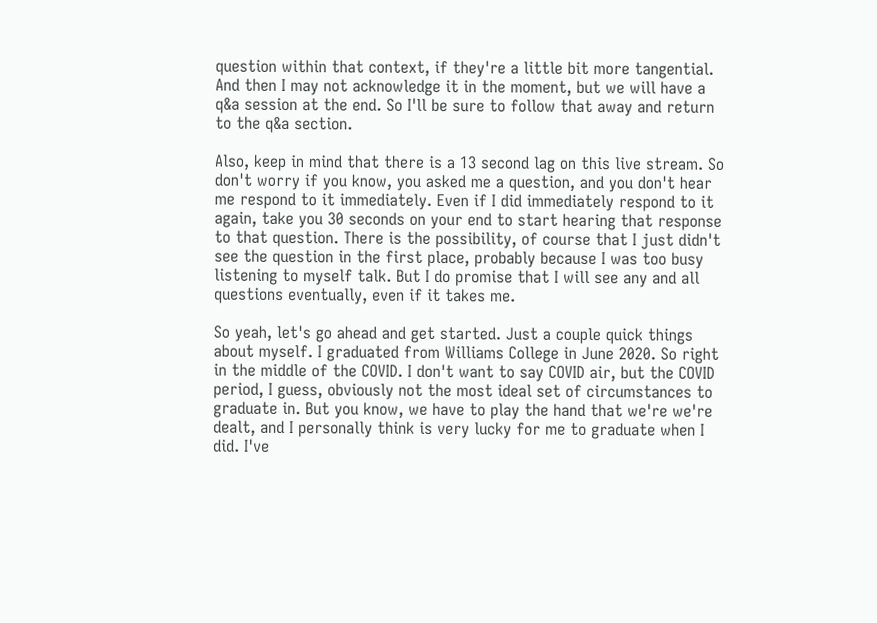question within that context, if they're a little bit more tangential. And then I may not acknowledge it in the moment, but we will have a q&a session at the end. So I'll be sure to follow that away and return to the q&a section.

Also, keep in mind that there is a 13 second lag on this live stream. So don't worry if you know, you asked me a question, and you don't hear me respond to it immediately. Even if I did immediately respond to it again, take you 30 seconds on your end to start hearing that response to that question. There is the possibility, of course that I just didn't see the question in the first place, probably because I was too busy listening to myself talk. But I do promise that I will see any and all questions eventually, even if it takes me.

So yeah, let's go ahead and get started. Just a couple quick things about myself. I graduated from Williams College in June 2020. So right in the middle of the COVID. I don't want to say COVID air, but the COVID period, I guess, obviously not the most ideal set of circumstances to graduate in. But you know, we have to play the hand that we're we're dealt, and I personally think is very lucky for me to graduate when I did. I've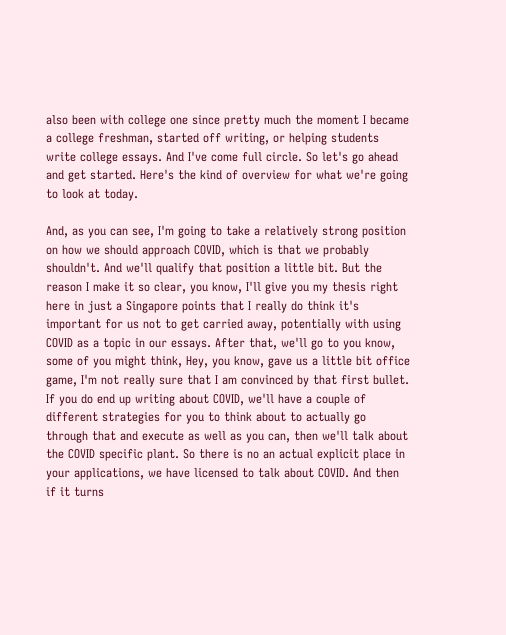also been with college one since pretty much the moment I became a college freshman, started off writing, or helping students write college essays. And I've come full circle. So let's go ahead and get started. Here's the kind of overview for what we're going to look at today.

And, as you can see, I'm going to take a relatively strong position on how we should approach COVID, which is that we probably shouldn't. And we'll qualify that position a little bit. But the reason I make it so clear, you know, I'll give you my thesis right here in just a Singapore points that I really do think it's important for us not to get carried away, potentially with using COVID as a topic in our essays. After that, we'll go to you know, some of you might think, Hey, you know, gave us a little bit office game, I'm not really sure that I am convinced by that first bullet. If you do end up writing about COVID, we'll have a couple of different strategies for you to think about to actually go through that and execute as well as you can, then we'll talk about the COVID specific plant. So there is no an actual explicit place in your applications, we have licensed to talk about COVID. And then if it turns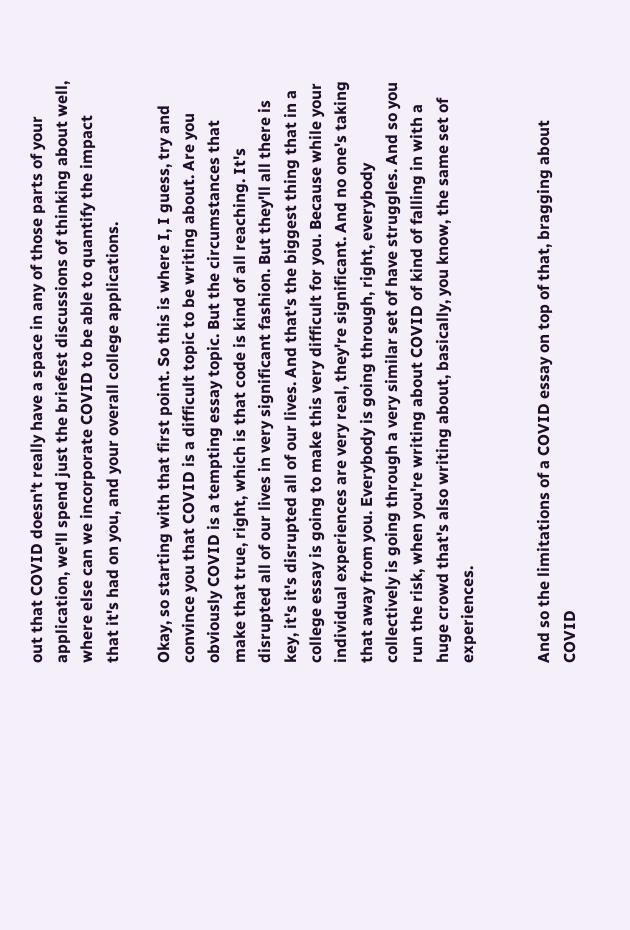out that COVID doesn't really have a space in any of those parts of your application, we'll spend just the briefest discussions of thinking about well, where else can we incorporate COVID to be able to quantify the impact that it's had on you, and your overall college applications.

Okay, so starting with that first point. So this is where I, I guess, try and convince you that COVID is a difficult topic to be writing about. Are you obviously COVID is a tempting essay topic. But the circumstances that make that true, right, which is that code is kind of all reaching. It's disrupted all of our lives in very significant fashion. But they'll all there is key, it's it's disrupted all of our lives. And that's the biggest thing that in a college essay is going to make this very difficult for you. Because while your individual experiences are very real, they're significant. And no one's taking that away from you. Everybody is going through, right, everybody collectively is going through a very similar set of have struggles. And so you run the risk, when you're writing about COVID of kind of falling in with a huge crowd that's also writing about, basically, you know, the same set of experiences.


And so the limitations of a COVID essay on top of that, bragging about COVID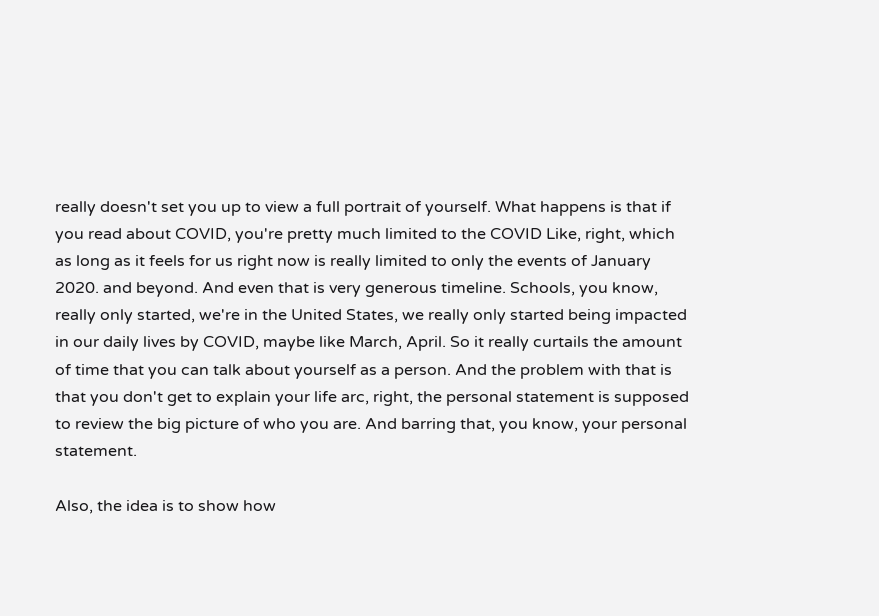really doesn't set you up to view a full portrait of yourself. What happens is that if you read about COVID, you're pretty much limited to the COVID Like, right, which as long as it feels for us right now is really limited to only the events of January 2020. and beyond. And even that is very generous timeline. Schools, you know, really only started, we're in the United States, we really only started being impacted in our daily lives by COVID, maybe like March, April. So it really curtails the amount of time that you can talk about yourself as a person. And the problem with that is that you don't get to explain your life arc, right, the personal statement is supposed to review the big picture of who you are. And barring that, you know, your personal statement.

Also, the idea is to show how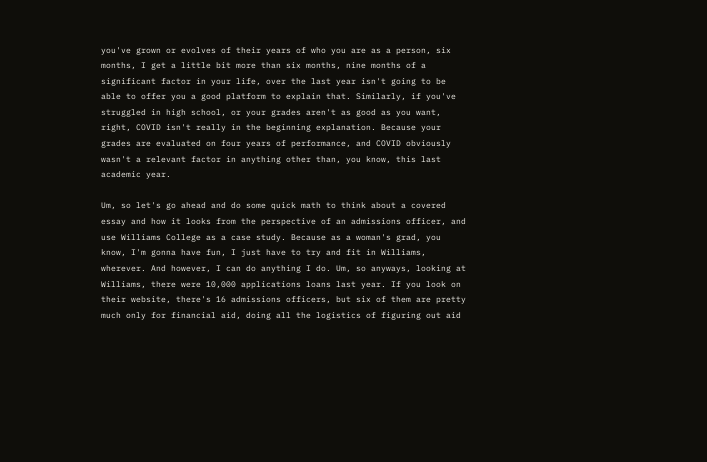you've grown or evolves of their years of who you are as a person, six months, I get a little bit more than six months, nine months of a significant factor in your life, over the last year isn't going to be able to offer you a good platform to explain that. Similarly, if you've struggled in high school, or your grades aren't as good as you want, right, COVID isn't really in the beginning explanation. Because your grades are evaluated on four years of performance, and COVID obviously wasn't a relevant factor in anything other than, you know, this last academic year.

Um, so let's go ahead and do some quick math to think about a covered essay and how it looks from the perspective of an admissions officer, and use Williams College as a case study. Because as a woman's grad, you know, I'm gonna have fun, I just have to try and fit in Williams, wherever. And however, I can do anything I do. Um, so anyways, looking at Williams, there were 10,000 applications loans last year. If you look on their website, there's 16 admissions officers, but six of them are pretty much only for financial aid, doing all the logistics of figuring out aid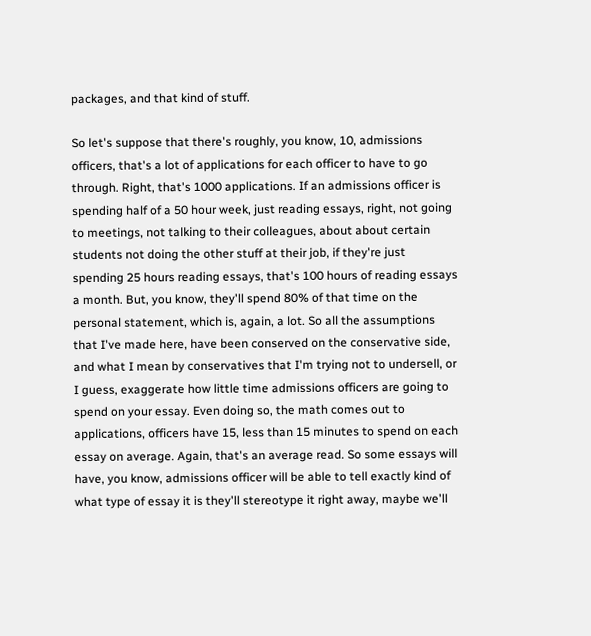packages, and that kind of stuff.

So let's suppose that there's roughly, you know, 10, admissions officers, that's a lot of applications for each officer to have to go through. Right, that's 1000 applications. If an admissions officer is spending half of a 50 hour week, just reading essays, right, not going to meetings, not talking to their colleagues, about about certain students not doing the other stuff at their job, if they're just spending 25 hours reading essays, that's 100 hours of reading essays a month. But, you know, they'll spend 80% of that time on the personal statement, which is, again, a lot. So all the assumptions that I've made here, have been conserved on the conservative side, and what I mean by conservatives that I'm trying not to undersell, or I guess, exaggerate how little time admissions officers are going to spend on your essay. Even doing so, the math comes out to applications, officers have 15, less than 15 minutes to spend on each essay on average. Again, that's an average read. So some essays will have, you know, admissions officer will be able to tell exactly kind of what type of essay it is they'll stereotype it right away, maybe we'll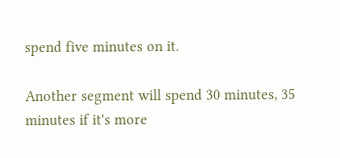spend five minutes on it.

Another segment will spend 30 minutes, 35 minutes if it's more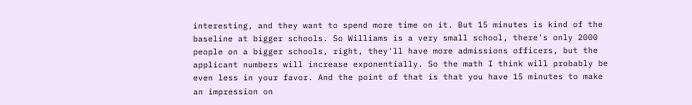interesting, and they want to spend more time on it. But 15 minutes is kind of the baseline at bigger schools. So Williams is a very small school, there's only 2000 people on a bigger schools, right, they'll have more admissions officers, but the applicant numbers will increase exponentially. So the math I think will probably be even less in your favor. And the point of that is that you have 15 minutes to make an impression on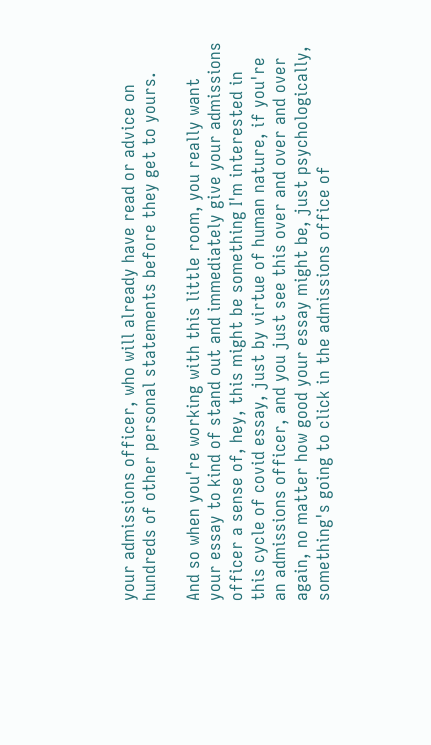your admissions officer, who will already have read or advice on hundreds of other personal statements before they get to yours.

And so when you're working with this little room, you really want your essay to kind of stand out and immediately give your admissions officer a sense of, hey, this might be something I'm interested in this cycle of covid essay, just by virtue of human nature, if you're an admissions officer, and you just see this over and over and over again, no matter how good your essay might be, just psychologically, something's going to click in the admissions office of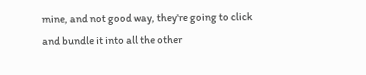mine, and not good way, they're going to click and bundle it into all the other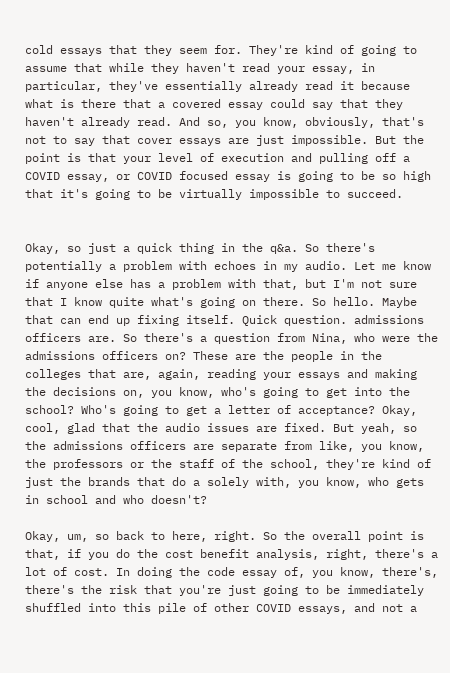cold essays that they seem for. They're kind of going to assume that while they haven't read your essay, in particular, they've essentially already read it because what is there that a covered essay could say that they haven't already read. And so, you know, obviously, that's not to say that cover essays are just impossible. But the point is that your level of execution and pulling off a COVID essay, or COVID focused essay is going to be so high that it's going to be virtually impossible to succeed.


Okay, so just a quick thing in the q&a. So there's potentially a problem with echoes in my audio. Let me know if anyone else has a problem with that, but I'm not sure that I know quite what's going on there. So hello. Maybe that can end up fixing itself. Quick question. admissions officers are. So there's a question from Nina, who were the admissions officers on? These are the people in the colleges that are, again, reading your essays and making the decisions on, you know, who's going to get into the school? Who's going to get a letter of acceptance? Okay, cool, glad that the audio issues are fixed. But yeah, so the admissions officers are separate from like, you know, the professors or the staff of the school, they're kind of just the brands that do a solely with, you know, who gets in school and who doesn't?

Okay, um, so back to here, right. So the overall point is that, if you do the cost benefit analysis, right, there's a lot of cost. In doing the code essay of, you know, there's, there's the risk that you're just going to be immediately shuffled into this pile of other COVID essays, and not a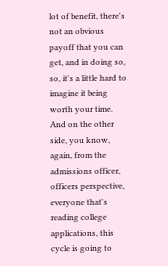lot of benefit, there's not an obvious payoff that you can get, and in doing so, so, it's a little hard to imagine it being worth your time. And on the other side, you know, again, from the admissions officer, officers perspective, everyone that's reading college applications, this cycle is going to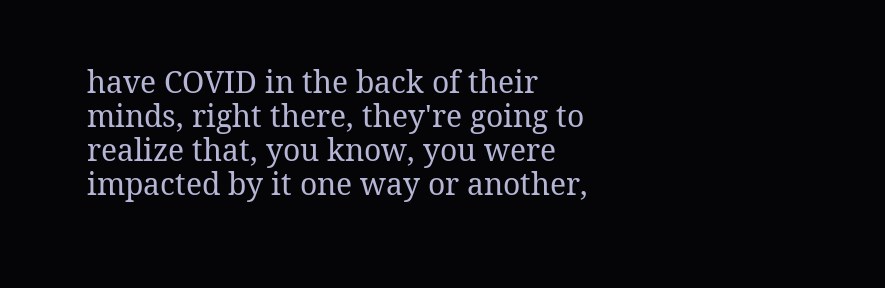have COVID in the back of their minds, right there, they're going to realize that, you know, you were impacted by it one way or another,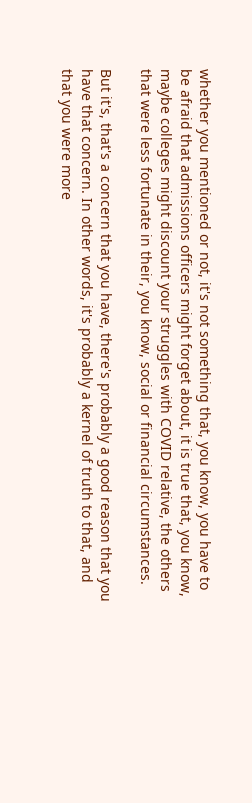whether you mentioned or not, it's not something that, you know, you have to be afraid that admissions officers might forget about, it is true that, you know, maybe colleges might discount your struggles with COVID relative, the others that were less fortunate in their, you know, social or financial circumstances.

But it's, that's a concern that you have, there's probably a good reason that you have that concern. In other words, it's probably a kernel of truth to that, and that you were more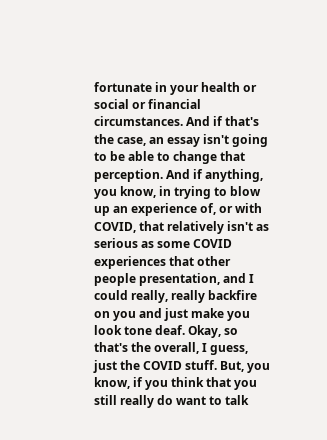fortunate in your health or social or financial circumstances. And if that's the case, an essay isn't going to be able to change that perception. And if anything, you know, in trying to blow up an experience of, or with COVID, that relatively isn't as serious as some COVID experiences that other people presentation, and I could really, really backfire on you and just make you look tone deaf. Okay, so that's the overall, I guess, just the COVID stuff. But, you know, if you think that you still really do want to talk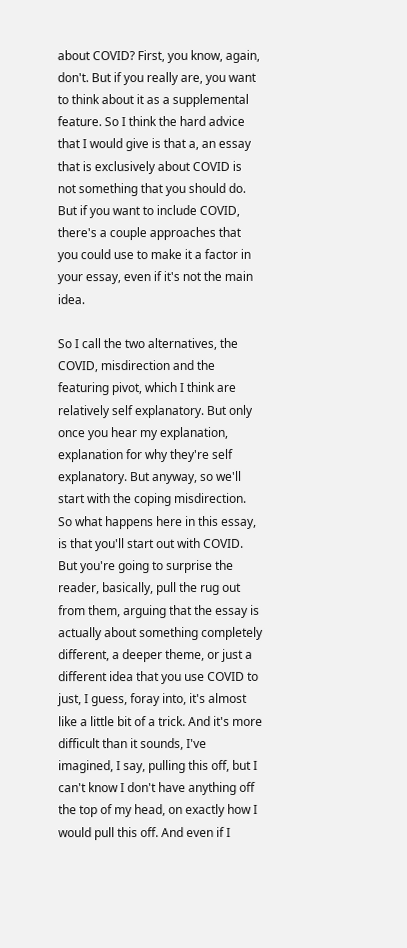about COVID? First, you know, again, don't. But if you really are, you want to think about it as a supplemental feature. So I think the hard advice that I would give is that a, an essay that is exclusively about COVID is not something that you should do. But if you want to include COVID, there's a couple approaches that you could use to make it a factor in your essay, even if it's not the main idea.

So I call the two alternatives, the COVID, misdirection and the featuring pivot, which I think are relatively self explanatory. But only once you hear my explanation, explanation for why they're self explanatory. But anyway, so we'll start with the coping misdirection. So what happens here in this essay, is that you'll start out with COVID. But you're going to surprise the reader, basically, pull the rug out from them, arguing that the essay is actually about something completely different, a deeper theme, or just a different idea that you use COVID to just, I guess, foray into, it's almost like a little bit of a trick. And it's more difficult than it sounds, I've imagined, I say, pulling this off, but I can't know I don't have anything off the top of my head, on exactly how I would pull this off. And even if I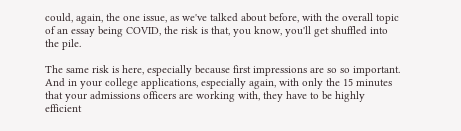could, again, the one issue, as we've talked about before, with the overall topic of an essay being COVID, the risk is that, you know, you'll get shuffled into the pile.

The same risk is here, especially because first impressions are so so important. And in your college applications, especially again, with only the 15 minutes that your admissions officers are working with, they have to be highly efficient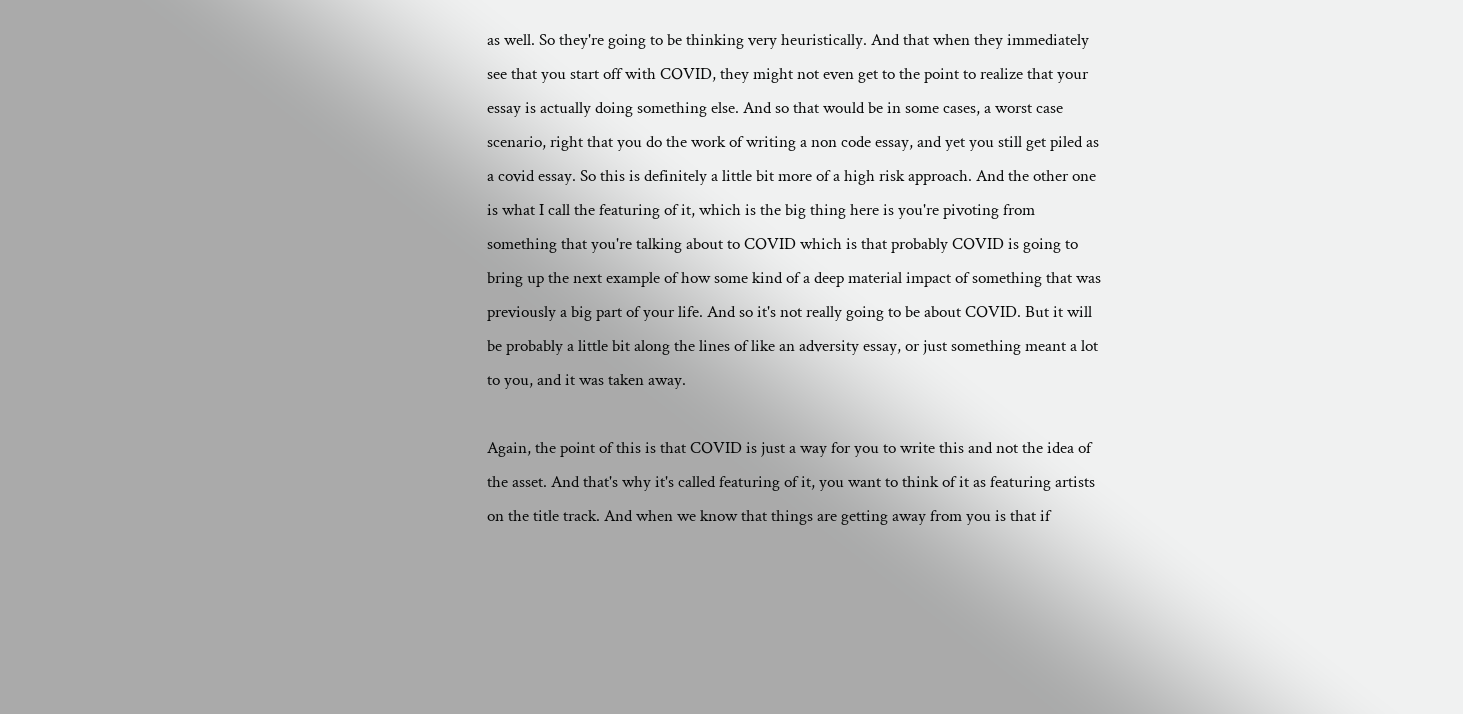as well. So they're going to be thinking very heuristically. And that when they immediately see that you start off with COVID, they might not even get to the point to realize that your essay is actually doing something else. And so that would be in some cases, a worst case scenario, right that you do the work of writing a non code essay, and yet you still get piled as a covid essay. So this is definitely a little bit more of a high risk approach. And the other one is what I call the featuring of it, which is the big thing here is you're pivoting from something that you're talking about to COVID which is that probably COVID is going to bring up the next example of how some kind of a deep material impact of something that was previously a big part of your life. And so it's not really going to be about COVID. But it will be probably a little bit along the lines of like an adversity essay, or just something meant a lot to you, and it was taken away.

Again, the point of this is that COVID is just a way for you to write this and not the idea of the asset. And that's why it's called featuring of it, you want to think of it as featuring artists on the title track. And when we know that things are getting away from you is that if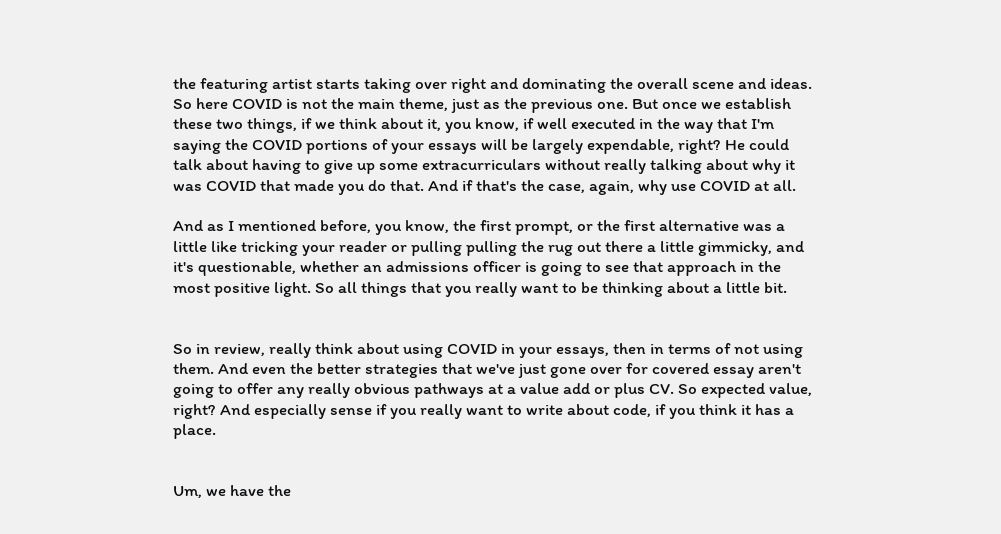the featuring artist starts taking over right and dominating the overall scene and ideas. So here COVID is not the main theme, just as the previous one. But once we establish these two things, if we think about it, you know, if well executed in the way that I'm saying the COVID portions of your essays will be largely expendable, right? He could talk about having to give up some extracurriculars without really talking about why it was COVID that made you do that. And if that's the case, again, why use COVID at all.

And as I mentioned before, you know, the first prompt, or the first alternative was a little like tricking your reader or pulling pulling the rug out there a little gimmicky, and it's questionable, whether an admissions officer is going to see that approach in the most positive light. So all things that you really want to be thinking about a little bit.


So in review, really think about using COVID in your essays, then in terms of not using them. And even the better strategies that we've just gone over for covered essay aren't going to offer any really obvious pathways at a value add or plus CV. So expected value, right? And especially sense if you really want to write about code, if you think it has a place.


Um, we have the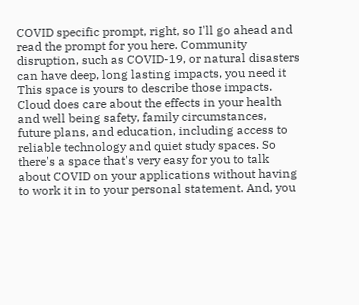COVID specific prompt, right, so I'll go ahead and read the prompt for you here. Community disruption, such as COVID-19, or natural disasters can have deep, long lasting impacts, you need it This space is yours to describe those impacts. Cloud does care about the effects in your health and well being safety, family circumstances, future plans, and education, including access to reliable technology and quiet study spaces. So there's a space that's very easy for you to talk about COVID on your applications without having to work it in to your personal statement. And, you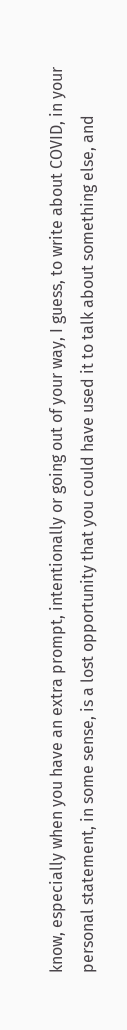know, especially when you have an extra prompt, intentionally or going out of your way, I guess, to write about COVID, in your personal statement, in some sense, is a lost opportunity that you could have used it to talk about something else, and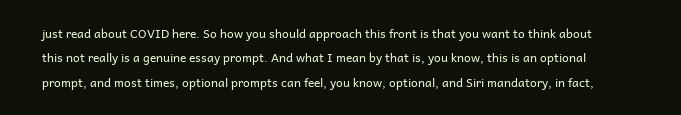just read about COVID here. So how you should approach this front is that you want to think about this not really is a genuine essay prompt. And what I mean by that is, you know, this is an optional prompt, and most times, optional prompts can feel, you know, optional, and Siri mandatory, in fact,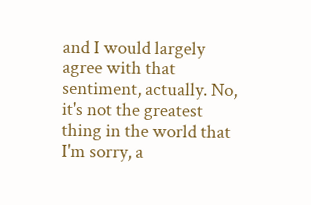and I would largely agree with that sentiment, actually. No, it's not the greatest thing in the world that I'm sorry, a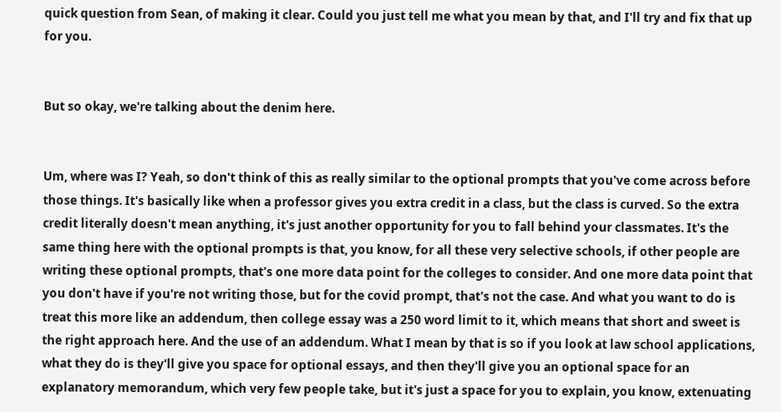quick question from Sean, of making it clear. Could you just tell me what you mean by that, and I'll try and fix that up for you.


But so okay, we're talking about the denim here.


Um, where was I? Yeah, so don't think of this as really similar to the optional prompts that you've come across before those things. It's basically like when a professor gives you extra credit in a class, but the class is curved. So the extra credit literally doesn't mean anything, it's just another opportunity for you to fall behind your classmates. It's the same thing here with the optional prompts is that, you know, for all these very selective schools, if other people are writing these optional prompts, that's one more data point for the colleges to consider. And one more data point that you don't have if you're not writing those, but for the covid prompt, that's not the case. And what you want to do is treat this more like an addendum, then college essay was a 250 word limit to it, which means that short and sweet is the right approach here. And the use of an addendum. What I mean by that is so if you look at law school applications, what they do is they'll give you space for optional essays, and then they'll give you an optional space for an explanatory memorandum, which very few people take, but it's just a space for you to explain, you know, extenuating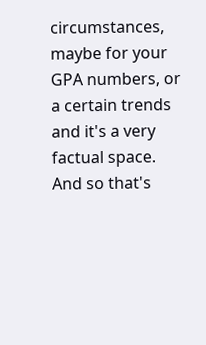circumstances, maybe for your GPA numbers, or a certain trends and it's a very factual space. And so that's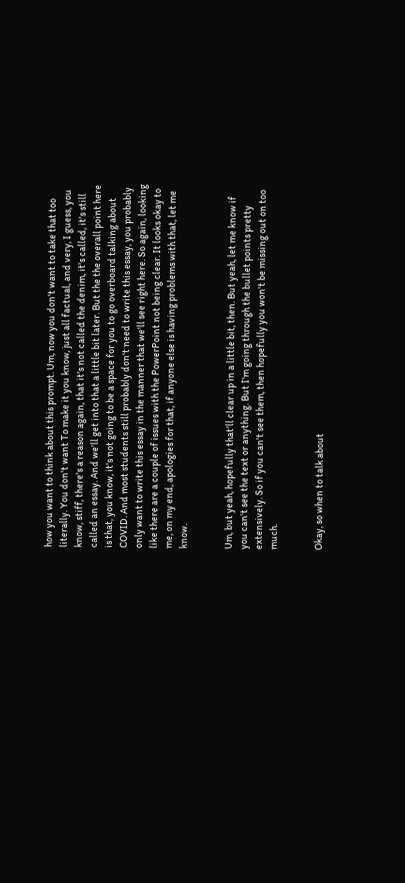how you want to think about this prompt. Um, now you don't want to take that too literally. You don't want To make it you know, just all factual, and very, I guess, you know, stiff, there's a reason again, that it's not called the denim, it's called, it's still called an essay. And we'll get into that a little bit later. But the the overall point here is that, you know, it's not going to be a space for you to go overboard talking about COVID. And most students still probably don't need to write this essay, you probably only want to write this essay in the manner that we'll see right here. So again, looking like there are a couple of issues with the PowerPoint not being clear. It looks okay to me, on my end, apologies for that, if anyone else is having problems with that, let me know.


Um, but yeah, hopefully that'll clear up in a little bit, then. But yeah, let me know if you can't see the text or anything. But I'm going through the bullet points pretty extensively. So if you can't see them, then hopefully you won't be missing out on too much.


Okay, so when to talk about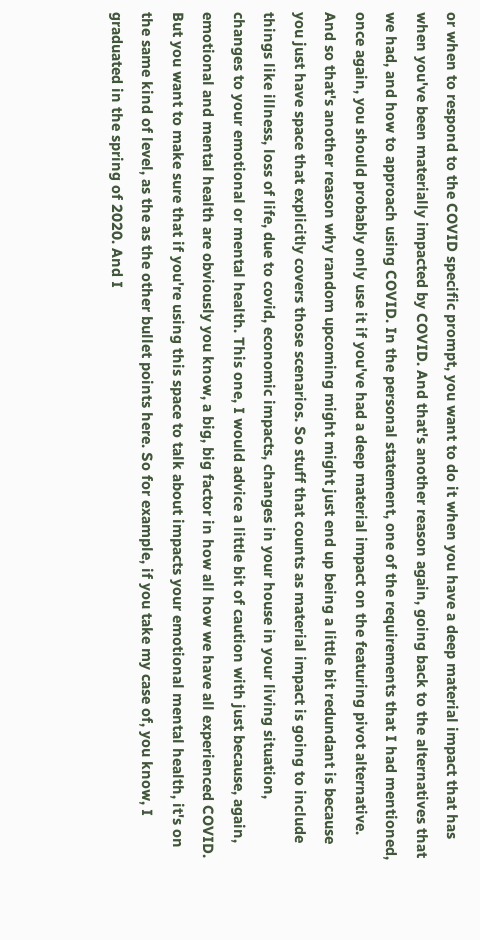or when to respond to the COVID specific prompt, you want to do it when you have a deep material impact that has when you've been materially impacted by COVID. And that's another reason again, going back to the alternatives that we had, and how to approach using COVID. In the personal statement, one of the requirements that I had mentioned, once again, you should probably only use it if you've had a deep material impact on the featuring pivot alternative. And so that's another reason why random upcoming might might just end up being a little bit redundant is because you just have space that explicitly covers those scenarios. So stuff that counts as material impact is going to include things like illness, loss of life, due to covid, economic impacts, changes in your house in your living situation, changes to your emotional or mental health. This one, I would advice a little bit of caution with just because, again, emotional and mental health are obviously you know, a big, big factor in how all how we have all experienced COVID. But you want to make sure that if you're using this space to talk about impacts your emotional mental health, it's on the same kind of level, as the as the other bullet points here. So for example, if you take my case of, you know, I graduated in the spring of 2020. And I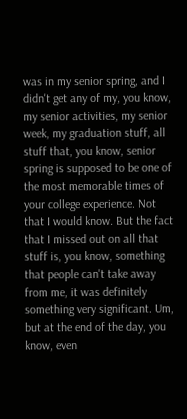was in my senior spring, and I didn't get any of my, you know, my senior activities, my senior week, my graduation stuff, all stuff that, you know, senior spring is supposed to be one of the most memorable times of your college experience. Not that I would know. But the fact that I missed out on all that stuff is, you know, something that people can't take away from me, it was definitely something very significant. Um, but at the end of the day, you know, even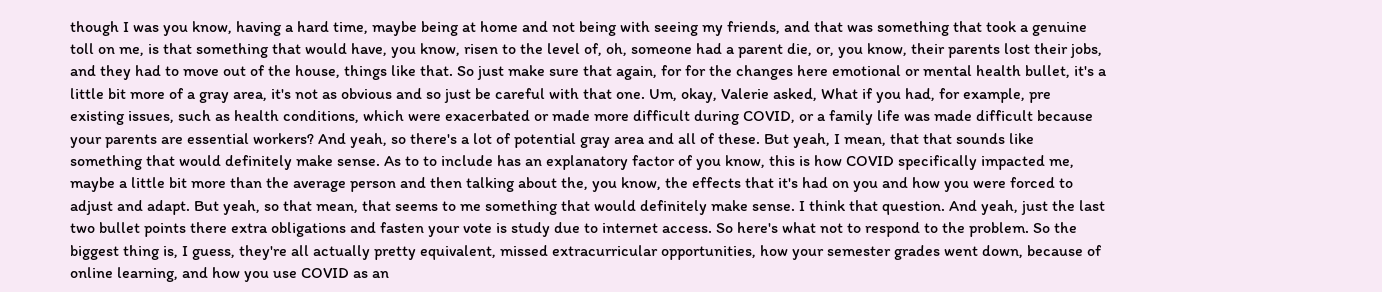though I was you know, having a hard time, maybe being at home and not being with seeing my friends, and that was something that took a genuine toll on me, is that something that would have, you know, risen to the level of, oh, someone had a parent die, or, you know, their parents lost their jobs, and they had to move out of the house, things like that. So just make sure that again, for for the changes here emotional or mental health bullet, it's a little bit more of a gray area, it's not as obvious and so just be careful with that one. Um, okay, Valerie asked, What if you had, for example, pre existing issues, such as health conditions, which were exacerbated or made more difficult during COVID, or a family life was made difficult because your parents are essential workers? And yeah, so there's a lot of potential gray area and all of these. But yeah, I mean, that that sounds like something that would definitely make sense. As to to include has an explanatory factor of you know, this is how COVID specifically impacted me, maybe a little bit more than the average person and then talking about the, you know, the effects that it's had on you and how you were forced to adjust and adapt. But yeah, so that mean, that seems to me something that would definitely make sense. I think that question. And yeah, just the last two bullet points there extra obligations and fasten your vote is study due to internet access. So here's what not to respond to the problem. So the biggest thing is, I guess, they're all actually pretty equivalent, missed extracurricular opportunities, how your semester grades went down, because of online learning, and how you use COVID as an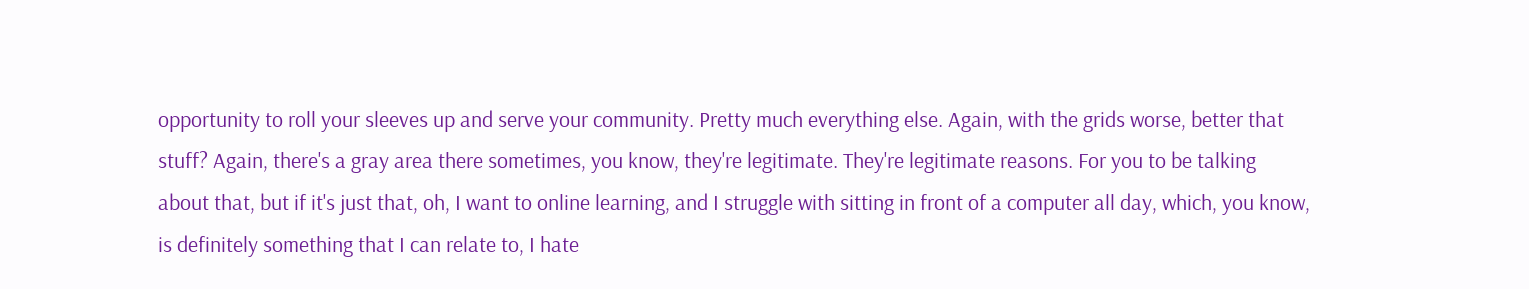opportunity to roll your sleeves up and serve your community. Pretty much everything else. Again, with the grids worse, better that stuff? Again, there's a gray area there sometimes, you know, they're legitimate. They're legitimate reasons. For you to be talking about that, but if it's just that, oh, I want to online learning, and I struggle with sitting in front of a computer all day, which, you know, is definitely something that I can relate to, I hate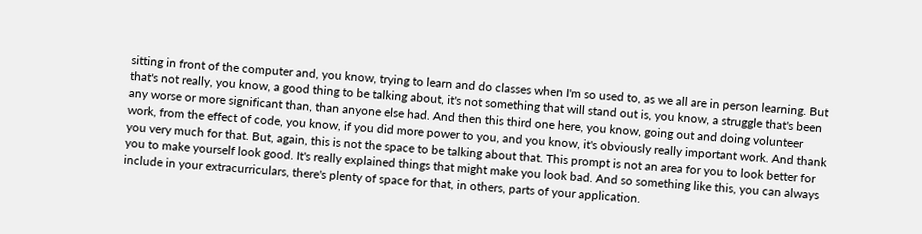sitting in front of the computer and, you know, trying to learn and do classes when I'm so used to, as we all are in person learning. But that's not really, you know, a good thing to be talking about, it's not something that will stand out is, you know, a struggle that's been any worse or more significant than, than anyone else had. And then this third one here, you know, going out and doing volunteer work, from the effect of code, you know, if you did more power to you, and you know, it's obviously really important work. And thank you very much for that. But, again, this is not the space to be talking about that. This prompt is not an area for you to look better for you to make yourself look good. It's really explained things that might make you look bad. And so something like this, you can always include in your extracurriculars, there's plenty of space for that, in others, parts of your application.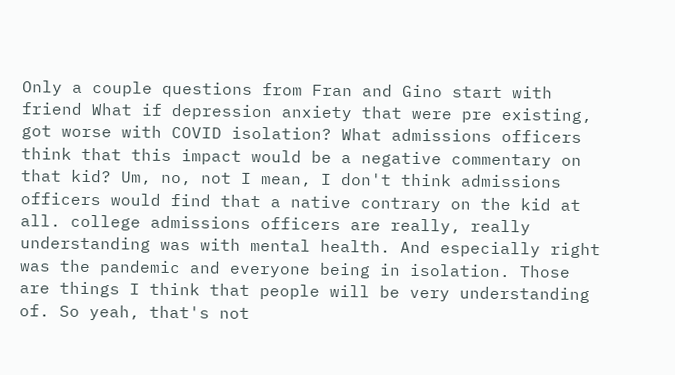Only a couple questions from Fran and Gino start with friend What if depression anxiety that were pre existing, got worse with COVID isolation? What admissions officers think that this impact would be a negative commentary on that kid? Um, no, not I mean, I don't think admissions officers would find that a native contrary on the kid at all. college admissions officers are really, really understanding was with mental health. And especially right was the pandemic and everyone being in isolation. Those are things I think that people will be very understanding of. So yeah, that's not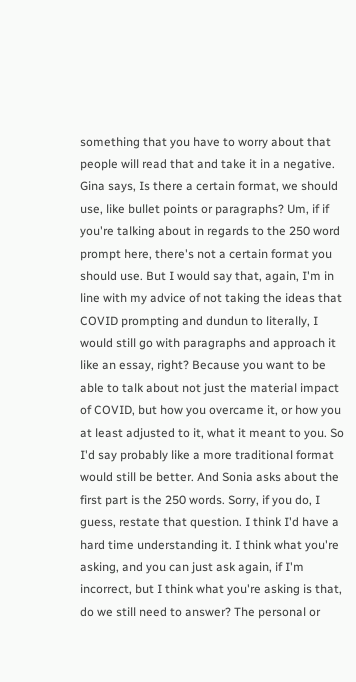something that you have to worry about that people will read that and take it in a negative. Gina says, Is there a certain format, we should use, like bullet points or paragraphs? Um, if if you're talking about in regards to the 250 word prompt here, there's not a certain format you should use. But I would say that, again, I'm in line with my advice of not taking the ideas that COVID prompting and dundun to literally, I would still go with paragraphs and approach it like an essay, right? Because you want to be able to talk about not just the material impact of COVID, but how you overcame it, or how you at least adjusted to it, what it meant to you. So I'd say probably like a more traditional format would still be better. And Sonia asks about the first part is the 250 words. Sorry, if you do, I guess, restate that question. I think I'd have a hard time understanding it. I think what you're asking, and you can just ask again, if I'm incorrect, but I think what you're asking is that, do we still need to answer? The personal or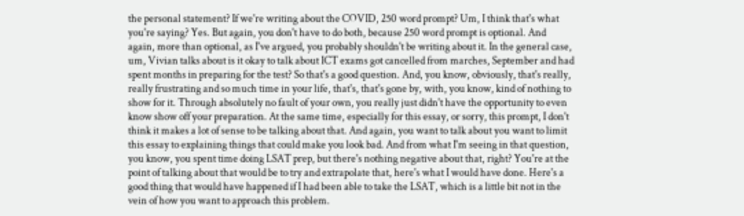the personal statement? If we're writing about the COVID, 250 word prompt? Um, I think that's what you're saying? Yes. But again, you don't have to do both, because 250 word prompt is optional. And again, more than optional, as I've argued, you probably shouldn't be writing about it. In the general case, um, Vivian talks about is it okay to talk about ICT exams got cancelled from marches, September and had spent months in preparing for the test? So that's a good question. And, you know, obviously, that's really, really frustrating and so much time in your life, that's, that's gone by, with, you know, kind of nothing to show for it. Through absolutely no fault of your own, you really just didn't have the opportunity to even know show off your preparation. At the same time, especially for this essay, or sorry, this prompt, I don't think it makes a lot of sense to be talking about that. And again, you want to talk about you want to limit this essay to explaining things that could make you look bad. And from what I'm seeing in that question, you know, you spent time doing LSAT prep, but there's nothing negative about that, right? You're at the point of talking about that would be to try and extrapolate that, here's what I would have done. Here's a good thing that would have happened if I had been able to take the LSAT, which is a little bit not in the vein of how you want to approach this problem.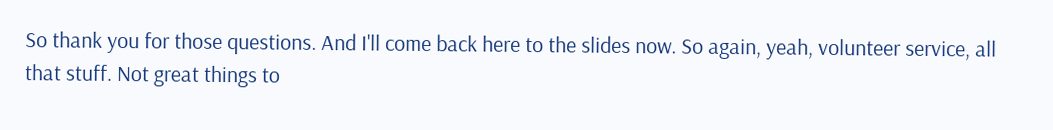So thank you for those questions. And I'll come back here to the slides now. So again, yeah, volunteer service, all that stuff. Not great things to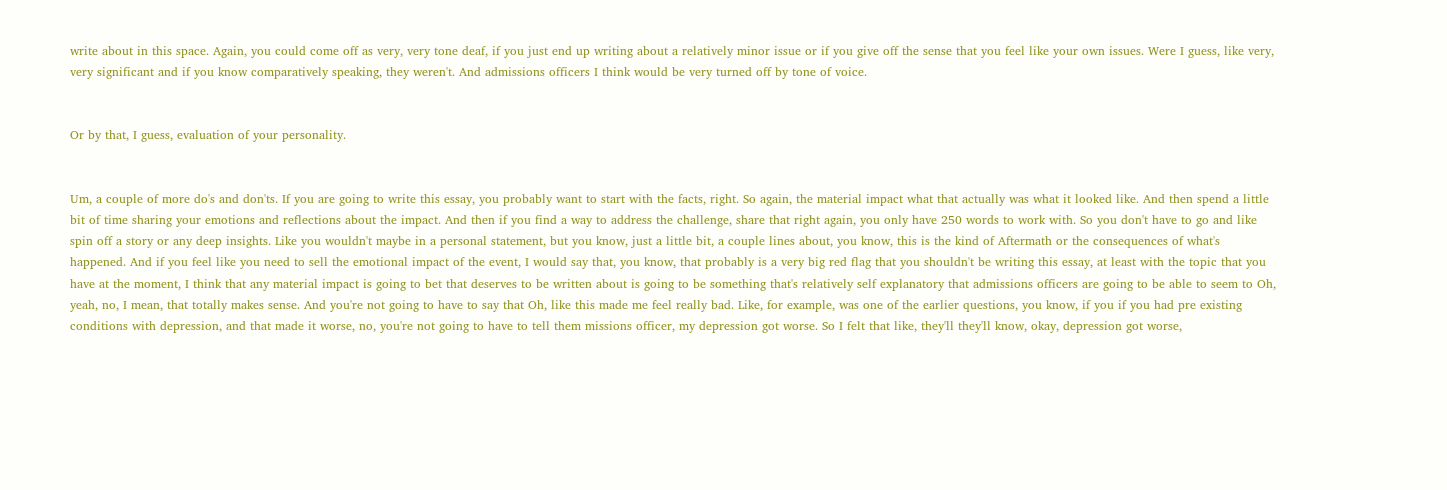write about in this space. Again, you could come off as very, very tone deaf, if you just end up writing about a relatively minor issue or if you give off the sense that you feel like your own issues. Were I guess, like very, very significant and if you know comparatively speaking, they weren't. And admissions officers I think would be very turned off by tone of voice.


Or by that, I guess, evaluation of your personality.


Um, a couple of more do's and don'ts. If you are going to write this essay, you probably want to start with the facts, right. So again, the material impact what that actually was what it looked like. And then spend a little bit of time sharing your emotions and reflections about the impact. And then if you find a way to address the challenge, share that right again, you only have 250 words to work with. So you don't have to go and like spin off a story or any deep insights. Like you wouldn't maybe in a personal statement, but you know, just a little bit, a couple lines about, you know, this is the kind of Aftermath or the consequences of what's happened. And if you feel like you need to sell the emotional impact of the event, I would say that, you know, that probably is a very big red flag that you shouldn't be writing this essay, at least with the topic that you have at the moment, I think that any material impact is going to bet that deserves to be written about is going to be something that's relatively self explanatory that admissions officers are going to be able to seem to Oh, yeah, no, I mean, that totally makes sense. And you're not going to have to say that Oh, like this made me feel really bad. Like, for example, was one of the earlier questions, you know, if you if you had pre existing conditions with depression, and that made it worse, no, you're not going to have to tell them missions officer, my depression got worse. So I felt that like, they'll they'll know, okay, depression got worse,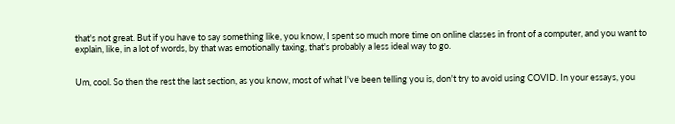that's not great. But if you have to say something like, you know, I spent so much more time on online classes in front of a computer, and you want to explain, like, in a lot of words, by that was emotionally taxing, that's probably a less ideal way to go.


Um, cool. So then the rest the last section, as you know, most of what I've been telling you is, don't try to avoid using COVID. In your essays, you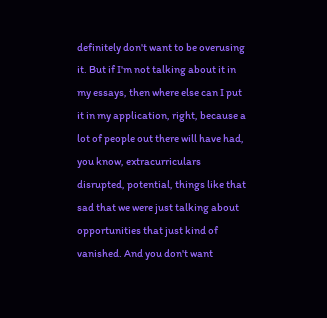definitely don't want to be overusing it. But if I'm not talking about it in my essays, then where else can I put it in my application, right, because a lot of people out there will have had, you know, extracurriculars disrupted, potential, things like that sad that we were just talking about opportunities that just kind of vanished. And you don't want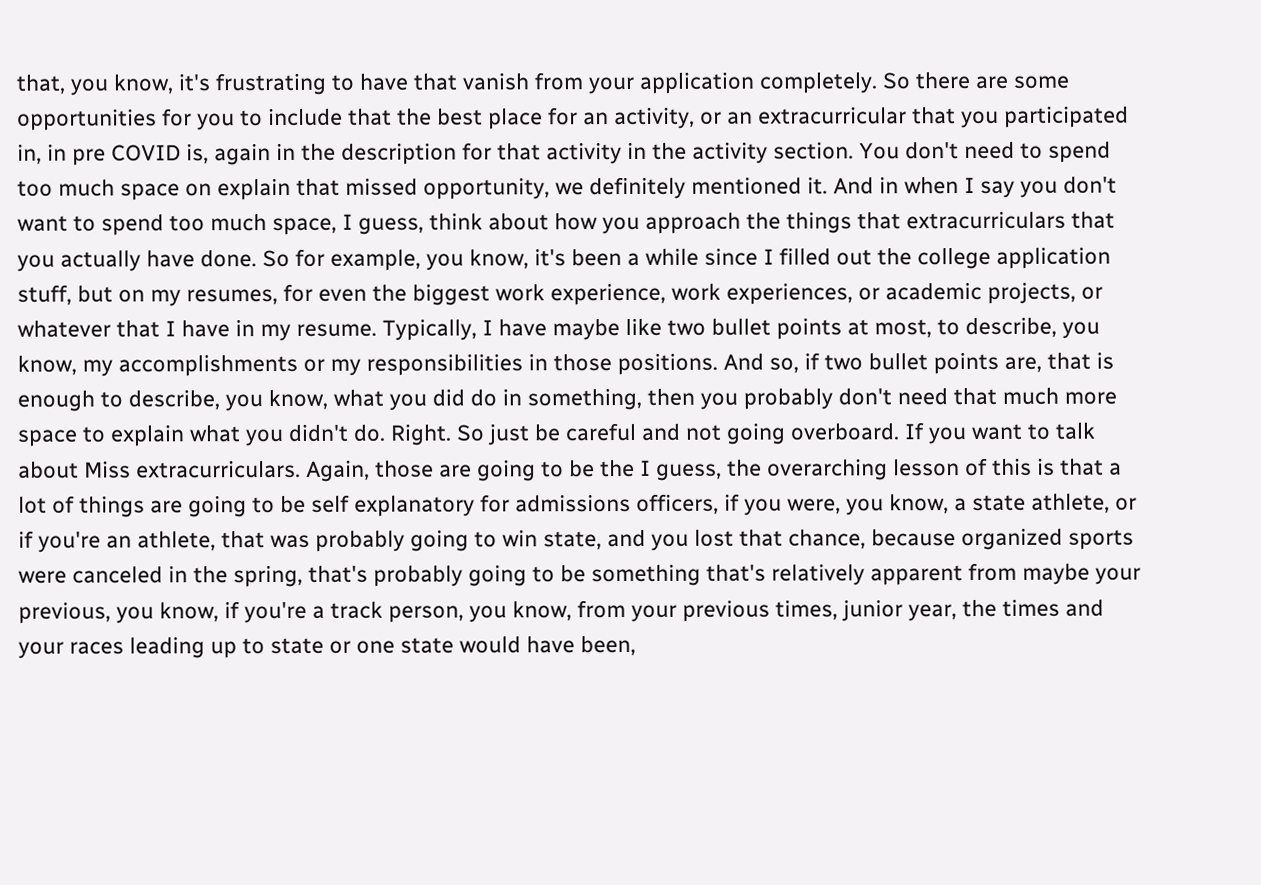that, you know, it's frustrating to have that vanish from your application completely. So there are some opportunities for you to include that the best place for an activity, or an extracurricular that you participated in, in pre COVID is, again in the description for that activity in the activity section. You don't need to spend too much space on explain that missed opportunity, we definitely mentioned it. And in when I say you don't want to spend too much space, I guess, think about how you approach the things that extracurriculars that you actually have done. So for example, you know, it's been a while since I filled out the college application stuff, but on my resumes, for even the biggest work experience, work experiences, or academic projects, or whatever that I have in my resume. Typically, I have maybe like two bullet points at most, to describe, you know, my accomplishments or my responsibilities in those positions. And so, if two bullet points are, that is enough to describe, you know, what you did do in something, then you probably don't need that much more space to explain what you didn't do. Right. So just be careful and not going overboard. If you want to talk about Miss extracurriculars. Again, those are going to be the I guess, the overarching lesson of this is that a lot of things are going to be self explanatory for admissions officers, if you were, you know, a state athlete, or if you're an athlete, that was probably going to win state, and you lost that chance, because organized sports were canceled in the spring, that's probably going to be something that's relatively apparent from maybe your previous, you know, if you're a track person, you know, from your previous times, junior year, the times and your races leading up to state or one state would have been,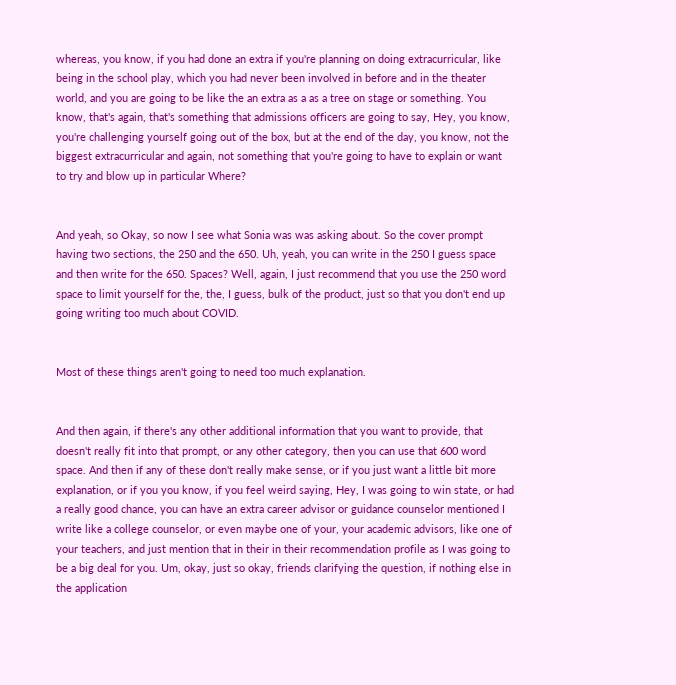whereas, you know, if you had done an extra if you're planning on doing extracurricular, like being in the school play, which you had never been involved in before and in the theater world, and you are going to be like the an extra as a as a tree on stage or something. You know, that's again, that's something that admissions officers are going to say, Hey, you know, you're challenging yourself going out of the box, but at the end of the day, you know, not the biggest extracurricular and again, not something that you're going to have to explain or want to try and blow up in particular Where?


And yeah, so Okay, so now I see what Sonia was was asking about. So the cover prompt having two sections, the 250 and the 650. Uh, yeah, you can write in the 250 I guess space and then write for the 650. Spaces? Well, again, I just recommend that you use the 250 word space to limit yourself for the, the, I guess, bulk of the product, just so that you don't end up going writing too much about COVID.


Most of these things aren't going to need too much explanation.


And then again, if there's any other additional information that you want to provide, that doesn't really fit into that prompt, or any other category, then you can use that 600 word space. And then if any of these don't really make sense, or if you just want a little bit more explanation, or if you you know, if you feel weird saying, Hey, I was going to win state, or had a really good chance, you can have an extra career advisor or guidance counselor mentioned I write like a college counselor, or even maybe one of your, your academic advisors, like one of your teachers, and just mention that in their in their recommendation profile as I was going to be a big deal for you. Um, okay, just so okay, friends clarifying the question, if nothing else in the application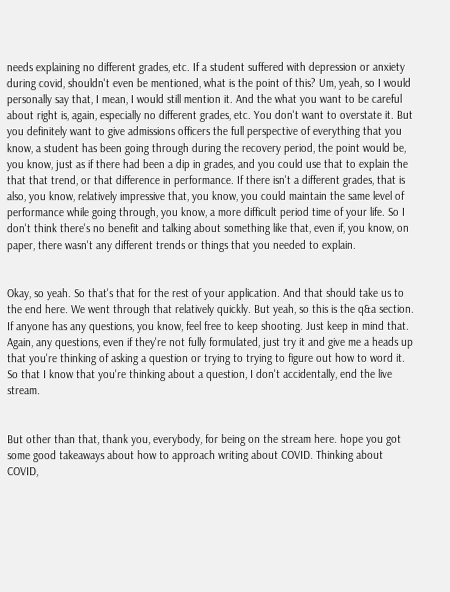needs explaining no different grades, etc. If a student suffered with depression or anxiety during covid, shouldn't even be mentioned, what is the point of this? Um, yeah, so I would personally say that, I mean, I would still mention it. And the what you want to be careful about right is, again, especially no different grades, etc. You don't want to overstate it. But you definitely want to give admissions officers the full perspective of everything that you know, a student has been going through during the recovery period, the point would be, you know, just as if there had been a dip in grades, and you could use that to explain the that that trend, or that difference in performance. If there isn't a different grades, that is also, you know, relatively impressive that, you know, you could maintain the same level of performance while going through, you know, a more difficult period time of your life. So I don't think there's no benefit and talking about something like that, even if, you know, on paper, there wasn't any different trends or things that you needed to explain.


Okay, so yeah. So that's that for the rest of your application. And that should take us to the end here. We went through that relatively quickly. But yeah, so this is the q&a section. If anyone has any questions, you know, feel free to keep shooting. Just keep in mind that. Again, any questions, even if they're not fully formulated, just try it and give me a heads up that you're thinking of asking a question or trying to trying to figure out how to word it. So that I know that you're thinking about a question, I don't accidentally, end the live stream.


But other than that, thank you, everybody, for being on the stream here. hope you got some good takeaways about how to approach writing about COVID. Thinking about COVID,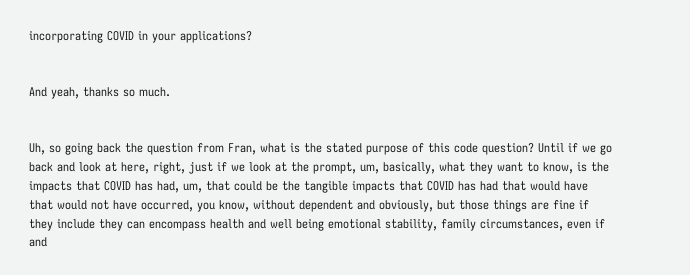incorporating COVID in your applications?


And yeah, thanks so much.


Uh, so going back the question from Fran, what is the stated purpose of this code question? Until if we go back and look at here, right, just if we look at the prompt, um, basically, what they want to know, is the impacts that COVID has had, um, that could be the tangible impacts that COVID has had that would have that would not have occurred, you know, without dependent and obviously, but those things are fine if they include they can encompass health and well being emotional stability, family circumstances, even if and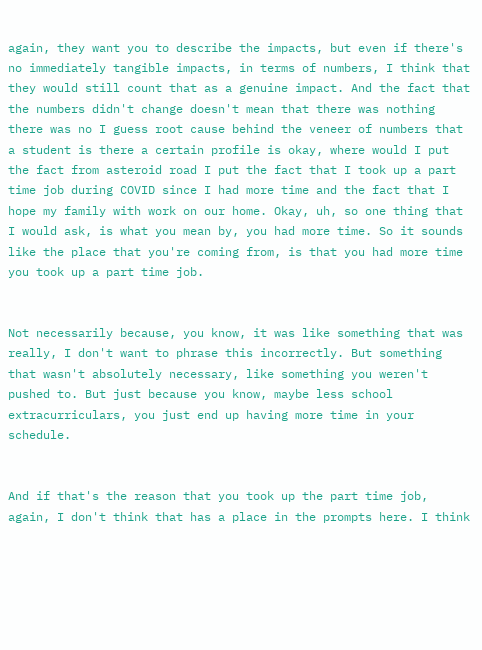again, they want you to describe the impacts, but even if there's no immediately tangible impacts, in terms of numbers, I think that they would still count that as a genuine impact. And the fact that the numbers didn't change doesn't mean that there was nothing there was no I guess root cause behind the veneer of numbers that a student is there a certain profile is okay, where would I put the fact from asteroid road I put the fact that I took up a part time job during COVID since I had more time and the fact that I hope my family with work on our home. Okay, uh, so one thing that I would ask, is what you mean by, you had more time. So it sounds like the place that you're coming from, is that you had more time you took up a part time job.


Not necessarily because, you know, it was like something that was really, I don't want to phrase this incorrectly. But something that wasn't absolutely necessary, like something you weren't pushed to. But just because you know, maybe less school extracurriculars, you just end up having more time in your schedule.


And if that's the reason that you took up the part time job, again, I don't think that has a place in the prompts here. I think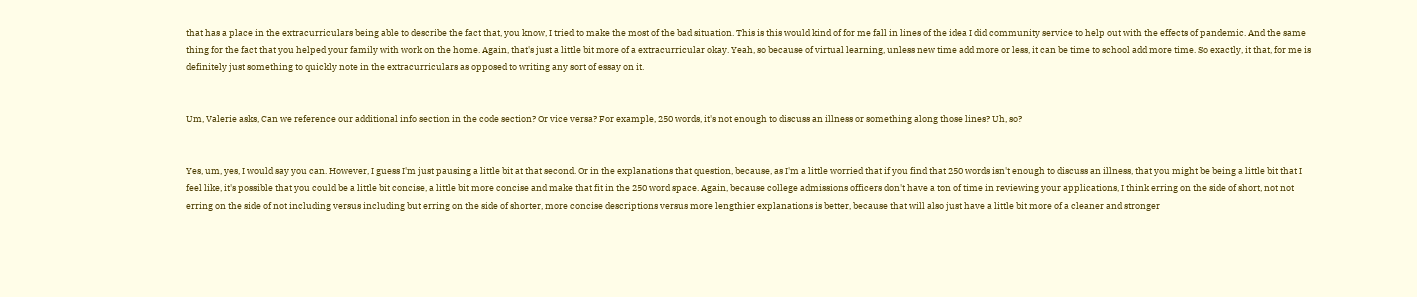that has a place in the extracurriculars being able to describe the fact that, you know, I tried to make the most of the bad situation. This is this would kind of for me fall in lines of the idea I did community service to help out with the effects of pandemic. And the same thing for the fact that you helped your family with work on the home. Again, that's just a little bit more of a extracurricular okay. Yeah, so because of virtual learning, unless new time add more or less, it can be time to school add more time. So exactly, it that, for me is definitely just something to quickly note in the extracurriculars as opposed to writing any sort of essay on it.


Um, Valerie asks, Can we reference our additional info section in the code section? Or vice versa? For example, 250 words, it's not enough to discuss an illness or something along those lines? Uh, so?


Yes, um, yes, I would say you can. However, I guess I'm just pausing a little bit at that second. Or in the explanations that question, because, as I'm a little worried that if you find that 250 words isn't enough to discuss an illness, that you might be being a little bit that I feel like, it's possible that you could be a little bit concise, a little bit more concise and make that fit in the 250 word space. Again, because college admissions officers don't have a ton of time in reviewing your applications, I think erring on the side of short, not not erring on the side of not including versus including but erring on the side of shorter, more concise descriptions versus more lengthier explanations is better, because that will also just have a little bit more of a cleaner and stronger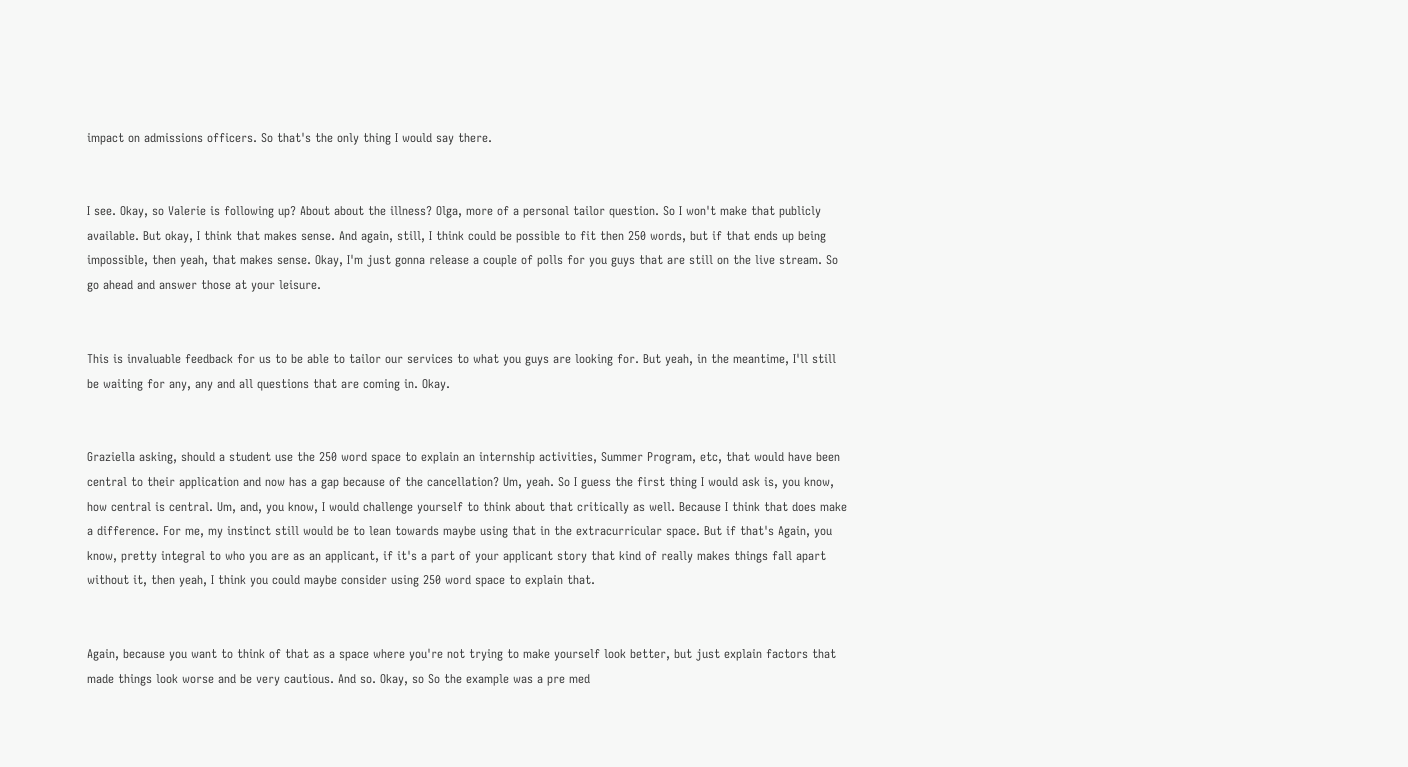impact on admissions officers. So that's the only thing I would say there.


I see. Okay, so Valerie is following up? About about the illness? Olga, more of a personal tailor question. So I won't make that publicly available. But okay, I think that makes sense. And again, still, I think could be possible to fit then 250 words, but if that ends up being impossible, then yeah, that makes sense. Okay, I'm just gonna release a couple of polls for you guys that are still on the live stream. So go ahead and answer those at your leisure.


This is invaluable feedback for us to be able to tailor our services to what you guys are looking for. But yeah, in the meantime, I'll still be waiting for any, any and all questions that are coming in. Okay.


Graziella asking, should a student use the 250 word space to explain an internship activities, Summer Program, etc, that would have been central to their application and now has a gap because of the cancellation? Um, yeah. So I guess the first thing I would ask is, you know, how central is central. Um, and, you know, I would challenge yourself to think about that critically as well. Because I think that does make a difference. For me, my instinct still would be to lean towards maybe using that in the extracurricular space. But if that's Again, you know, pretty integral to who you are as an applicant, if it's a part of your applicant story that kind of really makes things fall apart without it, then yeah, I think you could maybe consider using 250 word space to explain that.


Again, because you want to think of that as a space where you're not trying to make yourself look better, but just explain factors that made things look worse and be very cautious. And so. Okay, so So the example was a pre med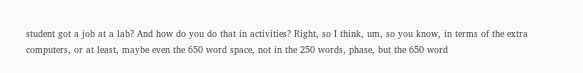student got a job at a lab? And how do you do that in activities? Right, so I think, um, so you know, in terms of the extra computers, or at least, maybe even the 650 word space, not in the 250 words, phase, but the 650 word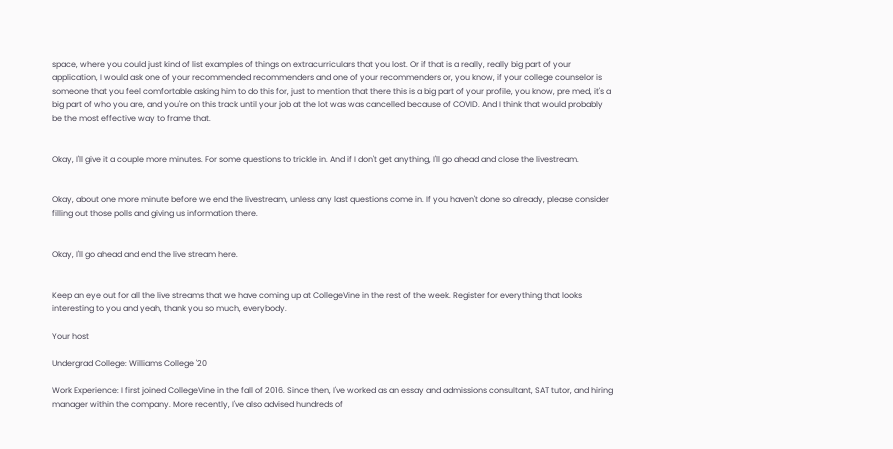space, where you could just kind of list examples of things on extracurriculars that you lost. Or if that is a really, really big part of your application, I would ask one of your recommended recommenders and one of your recommenders or, you know, if your college counselor is someone that you feel comfortable asking him to do this for, just to mention that there this is a big part of your profile, you know, pre med, it's a big part of who you are, and you're on this track until your job at the lot was was cancelled because of COVID. And I think that would probably be the most effective way to frame that.


Okay, I'll give it a couple more minutes. For some questions to trickle in. And if I don't get anything, I'll go ahead and close the livestream.


Okay, about one more minute before we end the livestream, unless any last questions come in. If you haven't done so already, please consider filling out those polls and giving us information there.


Okay, I'll go ahead and end the live stream here.


Keep an eye out for all the live streams that we have coming up at CollegeVine in the rest of the week. Register for everything that looks interesting to you and yeah, thank you so much, everybody.

Your host

Undergrad College: Williams College '20

Work Experience: I first joined CollegeVine in the fall of 2016. Since then, I've worked as an essay and admissions consultant, SAT tutor, and hiring manager within the company. More recently, I've also advised hundreds of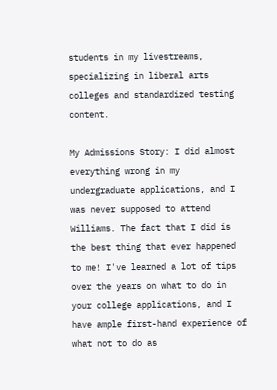students in my livestreams, specializing in liberal arts colleges and standardized testing content.

My Admissions Story: I did almost everything wrong in my undergraduate applications, and I was never supposed to attend Williams. The fact that I did is the best thing that ever happened to me! I've learned a lot of tips over the years on what to do in your college applications, and I have ample first-hand experience of what not to do as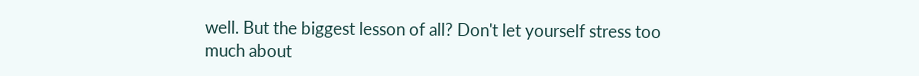well. But the biggest lesson of all? Don't let yourself stress too much about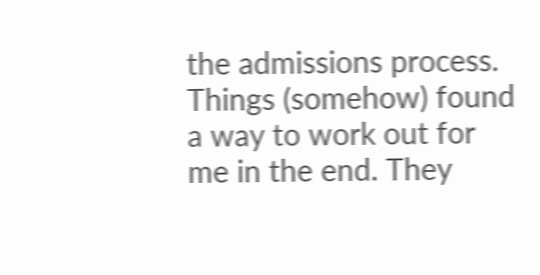the admissions process. Things (somehow) found a way to work out for me in the end. They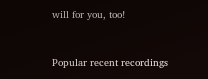will for you, too!


Popular recent recordings